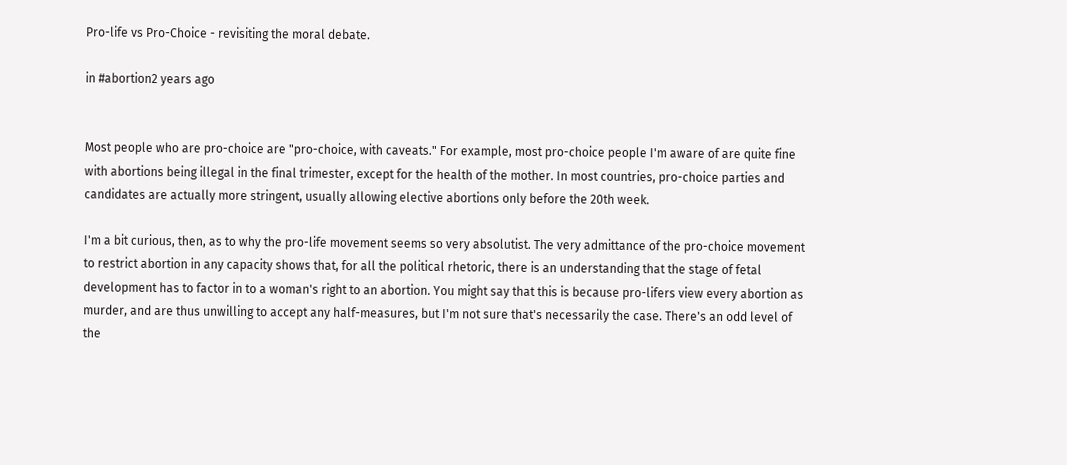Pro-life vs Pro-Choice - revisiting the moral debate.

in #abortion2 years ago


Most people who are pro-choice are "pro-choice, with caveats." For example, most pro-choice people I'm aware of are quite fine with abortions being illegal in the final trimester, except for the health of the mother. In most countries, pro-choice parties and candidates are actually more stringent, usually allowing elective abortions only before the 20th week.

I'm a bit curious, then, as to why the pro-life movement seems so very absolutist. The very admittance of the pro-choice movement to restrict abortion in any capacity shows that, for all the political rhetoric, there is an understanding that the stage of fetal development has to factor in to a woman's right to an abortion. You might say that this is because pro-lifers view every abortion as murder, and are thus unwilling to accept any half-measures, but I'm not sure that's necessarily the case. There's an odd level of the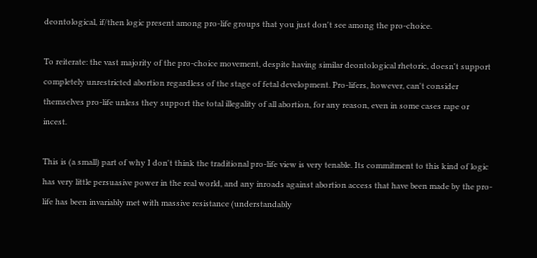deontological, if/then logic present among pro-life groups that you just don't see among the pro-choice.

To reiterate: the vast majority of the pro-choice movement, despite having similar deontological rhetoric, doesn't support completely unrestricted abortion regardless of the stage of fetal development. Pro-lifers, however, can't consider themselves pro-life unless they support the total illegality of all abortion, for any reason, even in some cases rape or incest.

This is (a small) part of why I don't think the traditional pro-life view is very tenable. Its commitment to this kind of logic has very little persuasive power in the real world, and any inroads against abortion access that have been made by the pro-life has been invariably met with massive resistance (understandably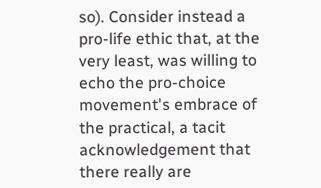so). Consider instead a pro-life ethic that, at the very least, was willing to echo the pro-choice movement's embrace of the practical, a tacit acknowledgement that there really are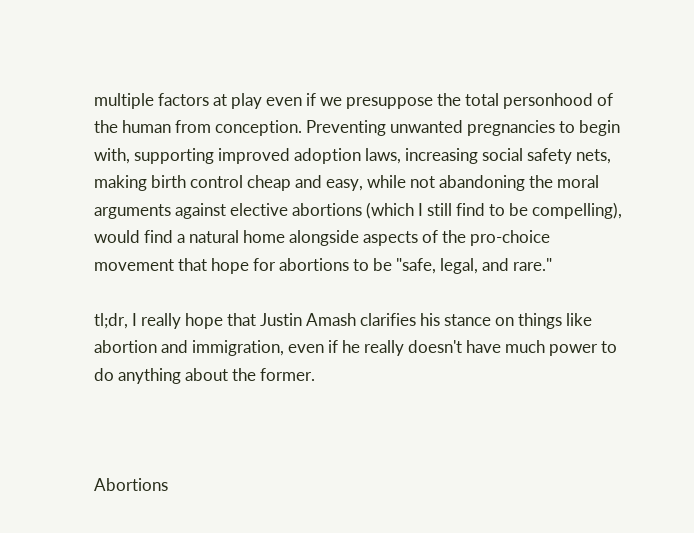multiple factors at play even if we presuppose the total personhood of the human from conception. Preventing unwanted pregnancies to begin with, supporting improved adoption laws, increasing social safety nets, making birth control cheap and easy, while not abandoning the moral arguments against elective abortions (which I still find to be compelling), would find a natural home alongside aspects of the pro-choice movement that hope for abortions to be "safe, legal, and rare."

tl;dr, I really hope that Justin Amash clarifies his stance on things like abortion and immigration, even if he really doesn't have much power to do anything about the former.



Abortions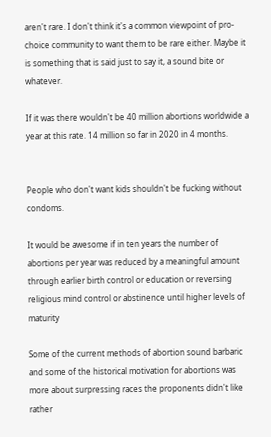aren't rare. I don't think it's a common viewpoint of pro-choice community to want them to be rare either. Maybe it is something that is said just to say it, a sound bite or whatever.

If it was there wouldn't be 40 million abortions worldwide a year at this rate. 14 million so far in 2020 in 4 months.


People who don't want kids shouldn't be fucking without condoms.

It would be awesome if in ten years the number of abortions per year was reduced by a meaningful amount through earlier birth control or education or reversing religious mind control or abstinence until higher levels of maturity

Some of the current methods of abortion sound barbaric and some of the historical motivation for abortions was more about surpressing races the proponents didn't like rather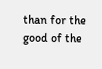than for the good of the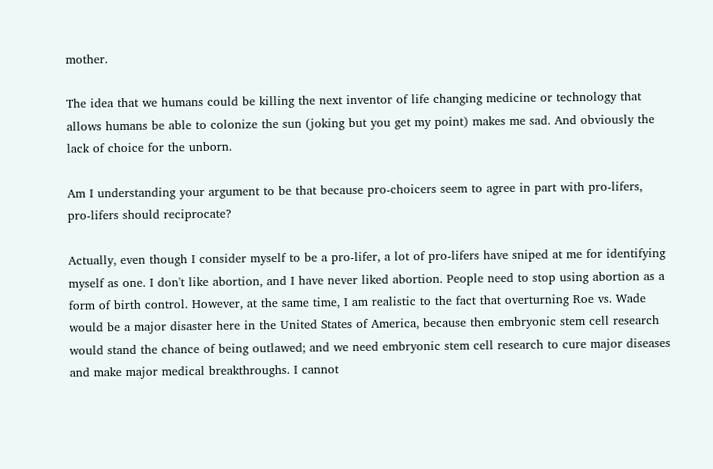mother.

The idea that we humans could be killing the next inventor of life changing medicine or technology that allows humans be able to colonize the sun (joking but you get my point) makes me sad. And obviously the lack of choice for the unborn.

Am I understanding your argument to be that because pro-choicers seem to agree in part with pro-lifers, pro-lifers should reciprocate?

Actually, even though I consider myself to be a pro-lifer, a lot of pro-lifers have sniped at me for identifying myself as one. I don't like abortion, and I have never liked abortion. People need to stop using abortion as a form of birth control. However, at the same time, I am realistic to the fact that overturning Roe vs. Wade would be a major disaster here in the United States of America, because then embryonic stem cell research would stand the chance of being outlawed; and we need embryonic stem cell research to cure major diseases and make major medical breakthroughs. I cannot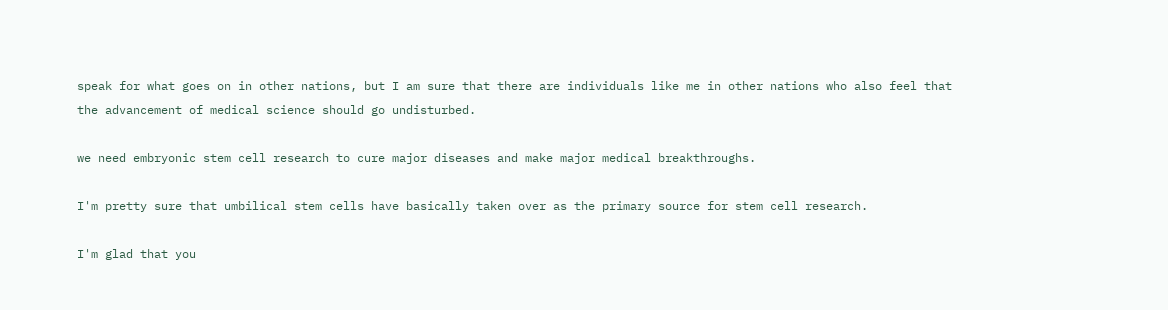speak for what goes on in other nations, but I am sure that there are individuals like me in other nations who also feel that the advancement of medical science should go undisturbed.

we need embryonic stem cell research to cure major diseases and make major medical breakthroughs.

I'm pretty sure that umbilical stem cells have basically taken over as the primary source for stem cell research.

I'm glad that you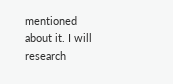mentioned about it. I will research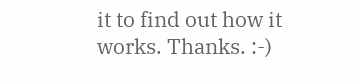it to find out how it works. Thanks. :-)